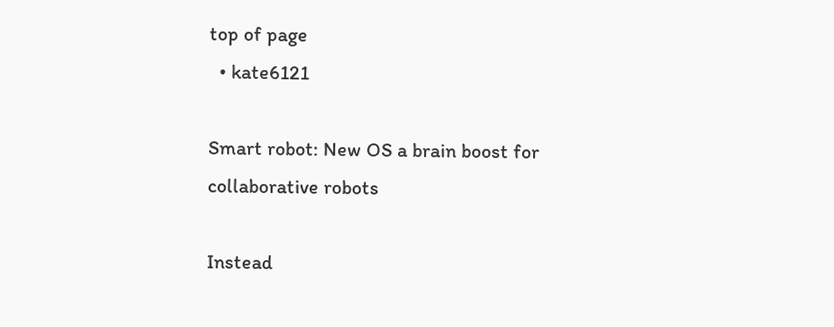top of page
  • kate6121

Smart robot: New OS a brain boost for collaborative robots

Instead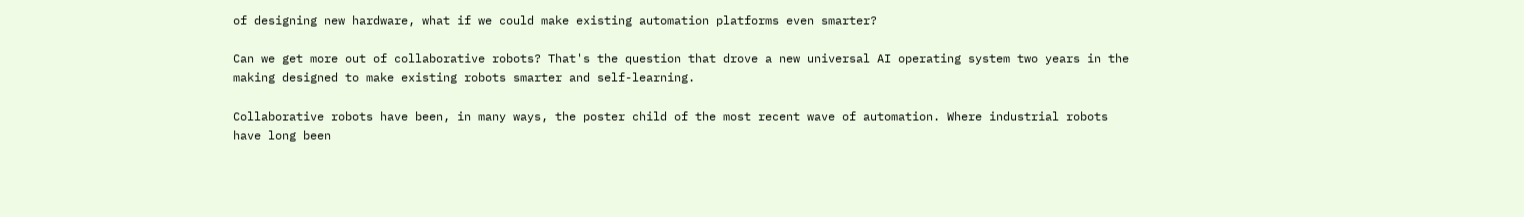of designing new hardware, what if we could make existing automation platforms even smarter?

Can we get more out of collaborative robots? That's the question that drove a new universal AI operating system two years in the making designed to make existing robots smarter and self-learning.

Collaborative robots have been, in many ways, the poster child of the most recent wave of automation. Where industrial robots have long been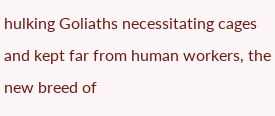hulking Goliaths necessitating cages and kept far from human workers, the new breed of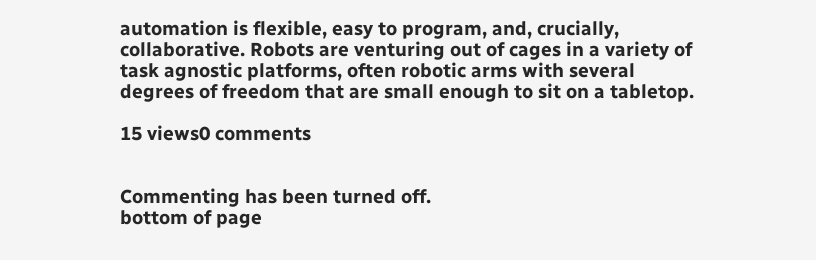automation is flexible, easy to program, and, crucially, collaborative. Robots are venturing out of cages in a variety of task agnostic platforms, often robotic arms with several degrees of freedom that are small enough to sit on a tabletop.

15 views0 comments


Commenting has been turned off.
bottom of page